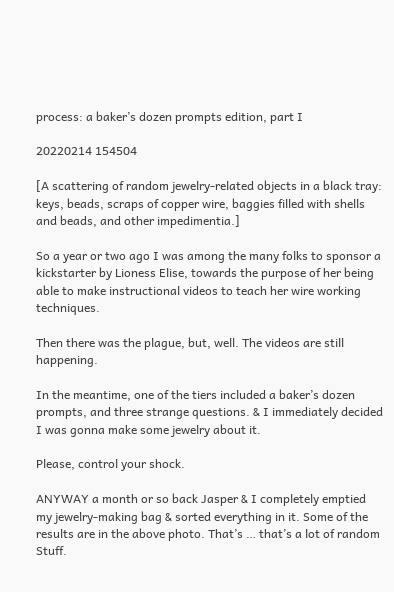process: a baker’s dozen prompts edition, part I

20220214 154504

[A scattering of random jewelry-related objects in a black tray: keys, beads, scraps of copper wire, baggies filled with shells and beads, and other impedimentia.]

So a year or two ago I was among the many folks to sponsor a kickstarter by Lioness Elise, towards the purpose of her being able to make instructional videos to teach her wire working techniques.

Then there was the plague, but, well. The videos are still happening.

In the meantime, one of the tiers included a baker’s dozen prompts, and three strange questions. & I immediately decided I was gonna make some jewelry about it.

Please, control your shock.

ANYWAY a month or so back Jasper & I completely emptied my jewelry-making bag & sorted everything in it. Some of the results are in the above photo. That’s … that’s a lot of random Stuff.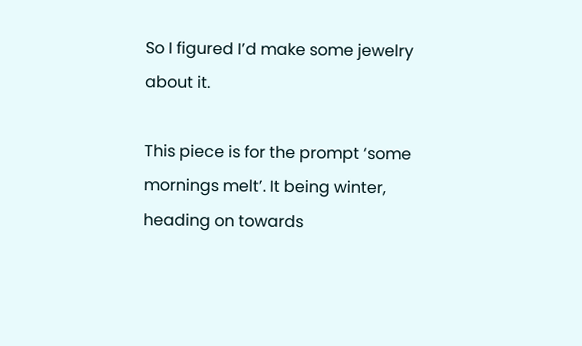So I figured I’d make some jewelry about it.

This piece is for the prompt ‘some mornings melt’. It being winter, heading on towards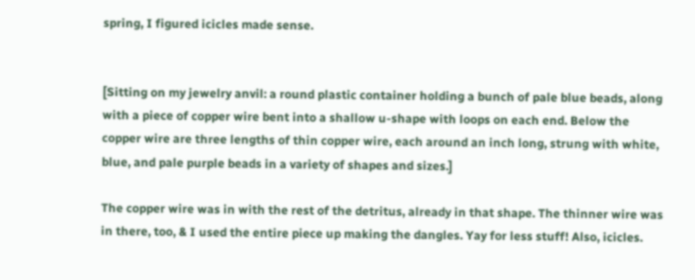spring, I figured icicles made sense.


[Sitting on my jewelry anvil: a round plastic container holding a bunch of pale blue beads, along with a piece of copper wire bent into a shallow u-shape with loops on each end. Below the copper wire are three lengths of thin copper wire, each around an inch long, strung with white, blue, and pale purple beads in a variety of shapes and sizes.]

The copper wire was in with the rest of the detritus, already in that shape. The thinner wire was in there, too, & I used the entire piece up making the dangles. Yay for less stuff! Also, icicles.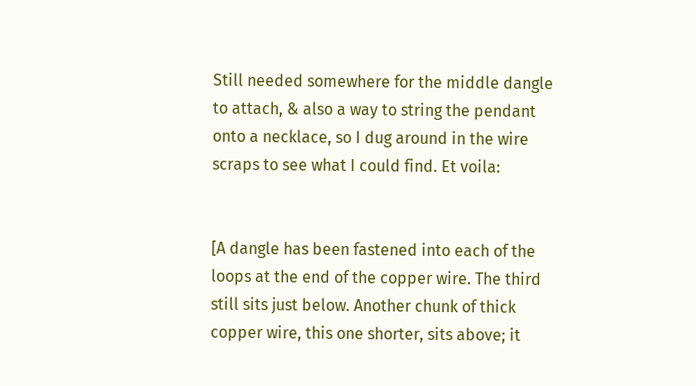Still needed somewhere for the middle dangle to attach, & also a way to string the pendant onto a necklace, so I dug around in the wire scraps to see what I could find. Et voila:


[A dangle has been fastened into each of the loops at the end of the copper wire. The third still sits just below. Another chunk of thick copper wire, this one shorter, sits above; it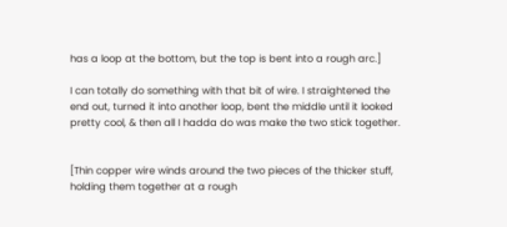has a loop at the bottom, but the top is bent into a rough arc.]

I can totally do something with that bit of wire. I straightened the end out, turned it into another loop, bent the middle until it looked pretty cool, & then all I hadda do was make the two stick together.


[Thin copper wire winds around the two pieces of the thicker stuff, holding them together at a rough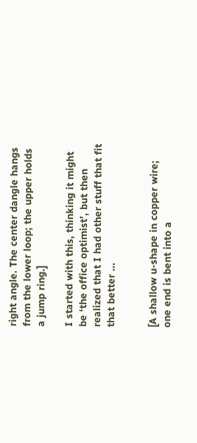right angle. The center dangle hangs from the lower loop; the upper holds a jump ring.]

I started with this, thinking it might be ‘the office optimist’, but then realized that I had other stuff that fit that better …


[A shallow u-shape in copper wire; one end is bent into a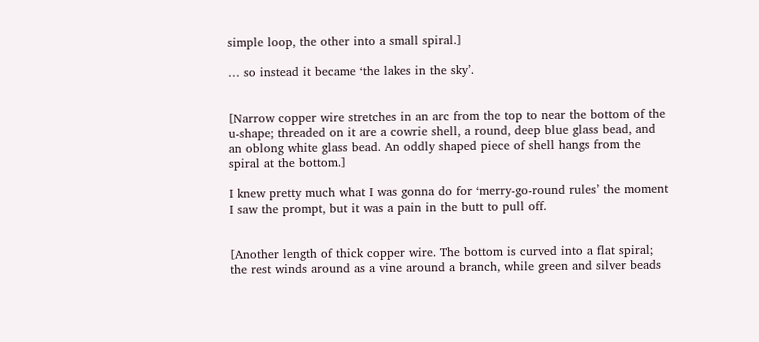simple loop, the other into a small spiral.]

… so instead it became ‘the lakes in the sky’.


[Narrow copper wire stretches in an arc from the top to near the bottom of the u-shape; threaded on it are a cowrie shell, a round, deep blue glass bead, and an oblong white glass bead. An oddly shaped piece of shell hangs from the spiral at the bottom.]

I knew pretty much what I was gonna do for ‘merry-go-round rules’ the moment I saw the prompt, but it was a pain in the butt to pull off.


[Another length of thick copper wire. The bottom is curved into a flat spiral; the rest winds around as a vine around a branch, while green and silver beads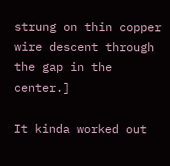strung on thin copper wire descent through the gap in the center.]

It kinda worked out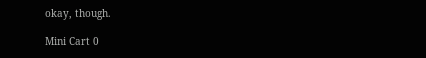okay, though.

Mini Cart 0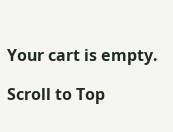Your cart is empty.

Scroll to Top